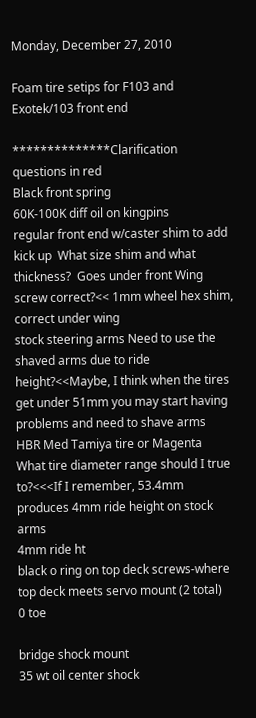Monday, December 27, 2010

Foam tire setips for F103 and Exotek/103 front end

**************Clarification questions in red
Black front spring
60K-100K diff oil on kingpins
regular front end w/caster shim to add kick up  What size shim and what thickness?  Goes under front Wing screw correct?<< 1mm wheel hex shim, correct under wing
stock steering arms Need to use the shaved arms due to ride height?<<Maybe, I think when the tires get under 51mm you may start having problems and need to shave arms
HBR Med Tamiya tire or Magenta  What tire diameter range should I true to?<<<If I remember, 53.4mm produces 4mm ride height on stock arms
4mm ride ht
black o ring on top deck screws-where top deck meets servo mount (2 total)
0 toe

bridge shock mount
35 wt oil center shock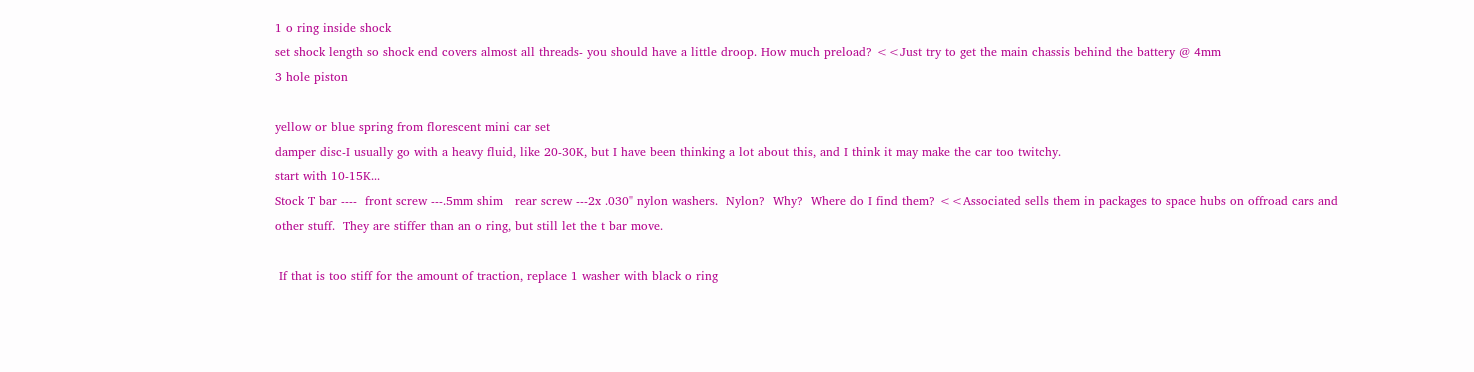1 o ring inside shock
set shock length so shock end covers almost all threads- you should have a little droop. How much preload? <<Just try to get the main chassis behind the battery @ 4mm
3 hole piston

yellow or blue spring from florescent mini car set
damper disc-I usually go with a heavy fluid, like 20-30K, but I have been thinking a lot about this, and I think it may make the car too twitchy.
start with 10-15K...
Stock T bar ----  front screw ---.5mm shim   rear screw ---2x .030" nylon washers.  Nylon?  Why?  Where do I find them? <<Associated sells them in packages to space hubs on offroad cars and other stuff.  They are stiffer than an o ring, but still let the t bar move.

 If that is too stiff for the amount of traction, replace 1 washer with black o ring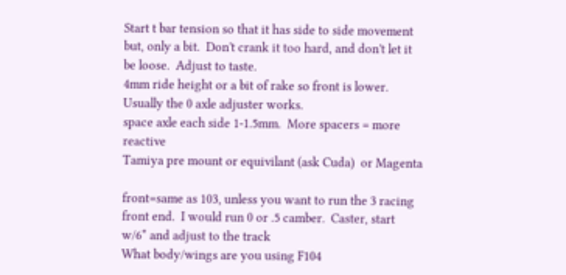Start t bar tension so that it has side to side movement but, only a bit.  Don't crank it too hard, and don't let it be loose.  Adjust to taste.
4mm ride height or a bit of rake so front is lower.  Usually the 0 axle adjuster works.
space axle each side 1-1.5mm.  More spacers = more reactive
Tamiya pre mount or equivilant (ask Cuda)  or Magenta

front=same as 103, unless you want to run the 3 racing front end.  I would run 0 or .5 camber.  Caster, start w/6* and adjust to the track
What body/wings are you using F104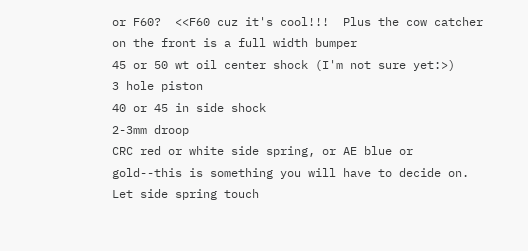or F60?  <<F60 cuz it's cool!!!  Plus the cow catcher on the front is a full width bumper
45 or 50 wt oil center shock (I'm not sure yet:>)
3 hole piston
40 or 45 in side shock
2-3mm droop
CRC red or white side spring, or AE blue or gold--this is something you will have to decide on.
Let side spring touch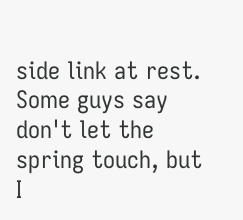side link at rest.  Some guys say don't let the spring touch, but I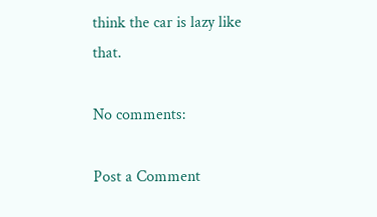think the car is lazy like that.

No comments:

Post a Comment